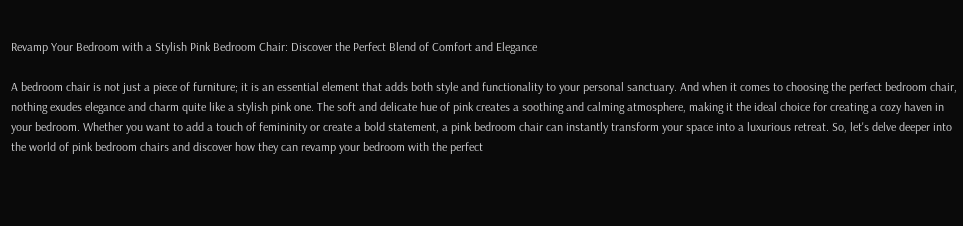Revamp Your Bedroom with a Stylish Pink Bedroom Chair: Discover the Perfect Blend of Comfort and Elegance

A bedroom chair is not just a piece of furniture; it is an essential element that adds both style and functionality to your personal sanctuary. And when it comes to choosing the perfect bedroom chair, nothing exudes elegance and charm quite like a stylish pink one. The soft and delicate hue of pink creates a soothing and calming atmosphere, making it the ideal choice for creating a cozy haven in your bedroom. Whether you want to add a touch of femininity or create a bold statement, a pink bedroom chair can instantly transform your space into a luxurious retreat. So, let's delve deeper into the world of pink bedroom chairs and discover how they can revamp your bedroom with the perfect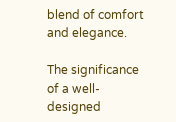blend of comfort and elegance.

The significance of a well-designed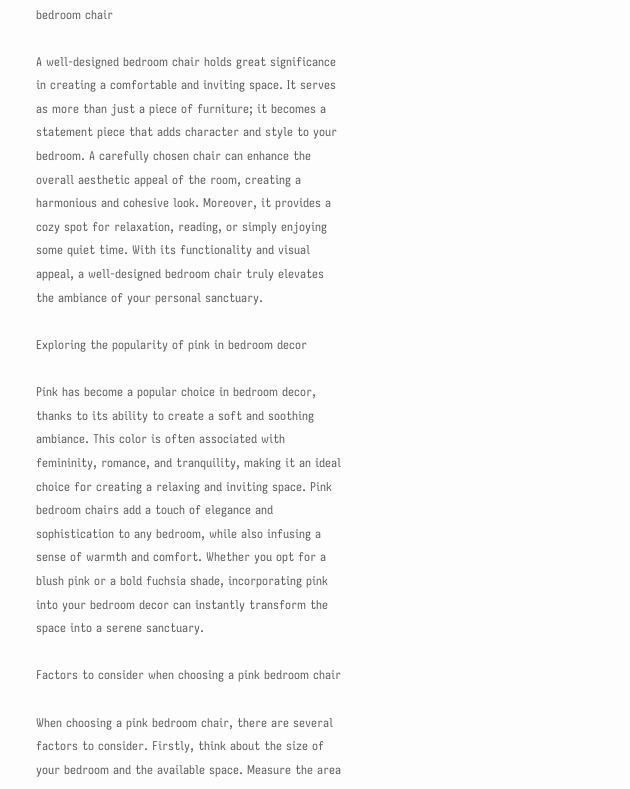bedroom chair

A well-designed bedroom chair holds great significance in creating a comfortable and inviting space. It serves as more than just a piece of furniture; it becomes a statement piece that adds character and style to your bedroom. A carefully chosen chair can enhance the overall aesthetic appeal of the room, creating a harmonious and cohesive look. Moreover, it provides a cozy spot for relaxation, reading, or simply enjoying some quiet time. With its functionality and visual appeal, a well-designed bedroom chair truly elevates the ambiance of your personal sanctuary.

Exploring the popularity of pink in bedroom decor

Pink has become a popular choice in bedroom decor, thanks to its ability to create a soft and soothing ambiance. This color is often associated with femininity, romance, and tranquility, making it an ideal choice for creating a relaxing and inviting space. Pink bedroom chairs add a touch of elegance and sophistication to any bedroom, while also infusing a sense of warmth and comfort. Whether you opt for a blush pink or a bold fuchsia shade, incorporating pink into your bedroom decor can instantly transform the space into a serene sanctuary.

Factors to consider when choosing a pink bedroom chair

When choosing a pink bedroom chair, there are several factors to consider. Firstly, think about the size of your bedroom and the available space. Measure the area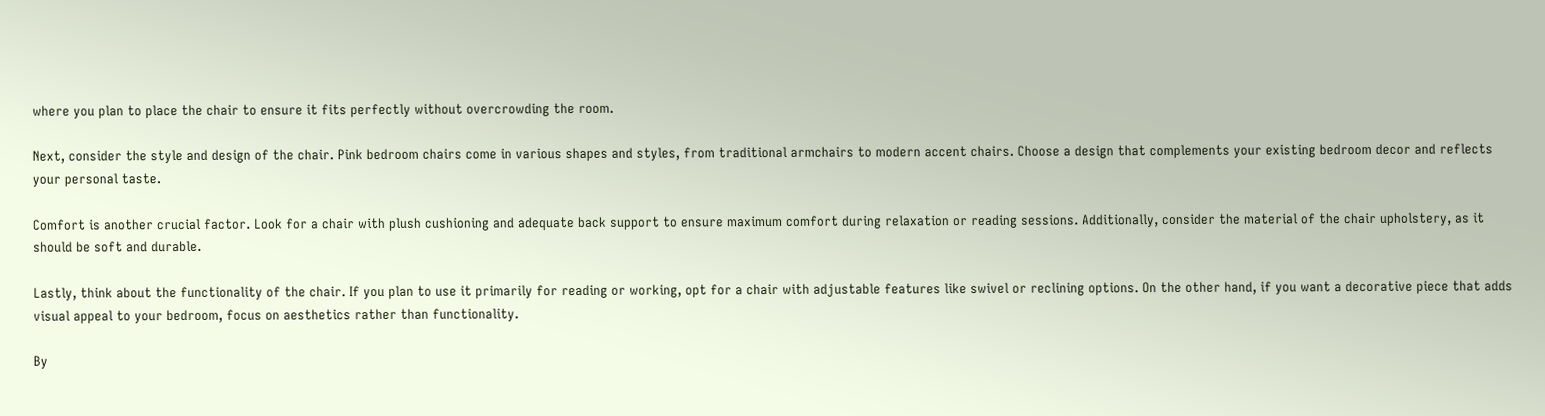where you plan to place the chair to ensure it fits perfectly without overcrowding the room.

Next, consider the style and design of the chair. Pink bedroom chairs come in various shapes and styles, from traditional armchairs to modern accent chairs. Choose a design that complements your existing bedroom decor and reflects your personal taste.

Comfort is another crucial factor. Look for a chair with plush cushioning and adequate back support to ensure maximum comfort during relaxation or reading sessions. Additionally, consider the material of the chair upholstery, as it should be soft and durable.

Lastly, think about the functionality of the chair. If you plan to use it primarily for reading or working, opt for a chair with adjustable features like swivel or reclining options. On the other hand, if you want a decorative piece that adds visual appeal to your bedroom, focus on aesthetics rather than functionality.

By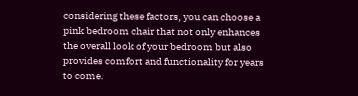considering these factors, you can choose a pink bedroom chair that not only enhances the overall look of your bedroom but also provides comfort and functionality for years to come.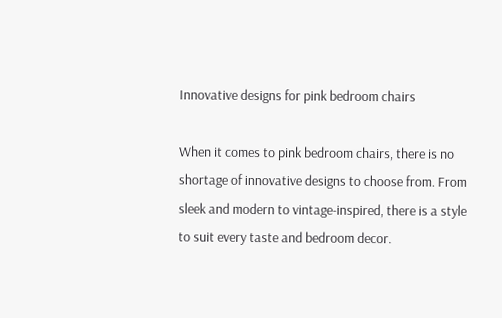Innovative designs for pink bedroom chairs

When it comes to pink bedroom chairs, there is no shortage of innovative designs to choose from. From sleek and modern to vintage-inspired, there is a style to suit every taste and bedroom decor.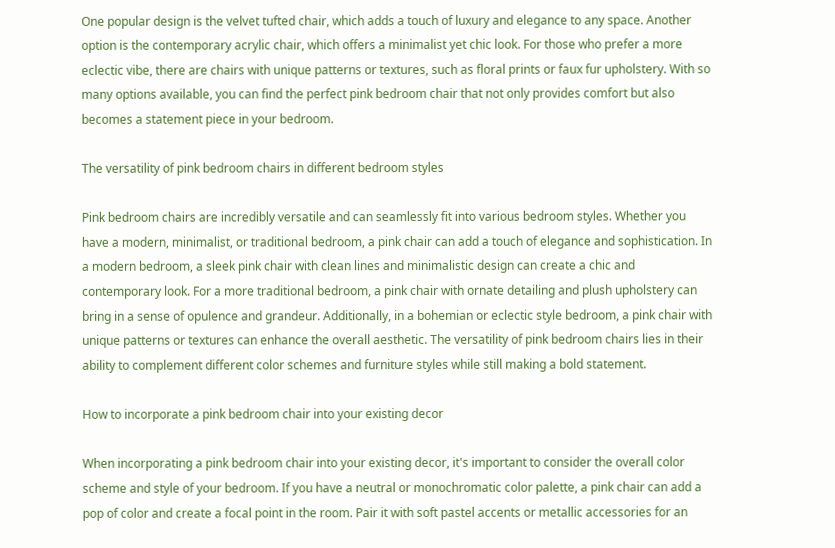One popular design is the velvet tufted chair, which adds a touch of luxury and elegance to any space. Another option is the contemporary acrylic chair, which offers a minimalist yet chic look. For those who prefer a more eclectic vibe, there are chairs with unique patterns or textures, such as floral prints or faux fur upholstery. With so many options available, you can find the perfect pink bedroom chair that not only provides comfort but also becomes a statement piece in your bedroom.

The versatility of pink bedroom chairs in different bedroom styles

Pink bedroom chairs are incredibly versatile and can seamlessly fit into various bedroom styles. Whether you have a modern, minimalist, or traditional bedroom, a pink chair can add a touch of elegance and sophistication. In a modern bedroom, a sleek pink chair with clean lines and minimalistic design can create a chic and contemporary look. For a more traditional bedroom, a pink chair with ornate detailing and plush upholstery can bring in a sense of opulence and grandeur. Additionally, in a bohemian or eclectic style bedroom, a pink chair with unique patterns or textures can enhance the overall aesthetic. The versatility of pink bedroom chairs lies in their ability to complement different color schemes and furniture styles while still making a bold statement.

How to incorporate a pink bedroom chair into your existing decor

When incorporating a pink bedroom chair into your existing decor, it's important to consider the overall color scheme and style of your bedroom. If you have a neutral or monochromatic color palette, a pink chair can add a pop of color and create a focal point in the room. Pair it with soft pastel accents or metallic accessories for an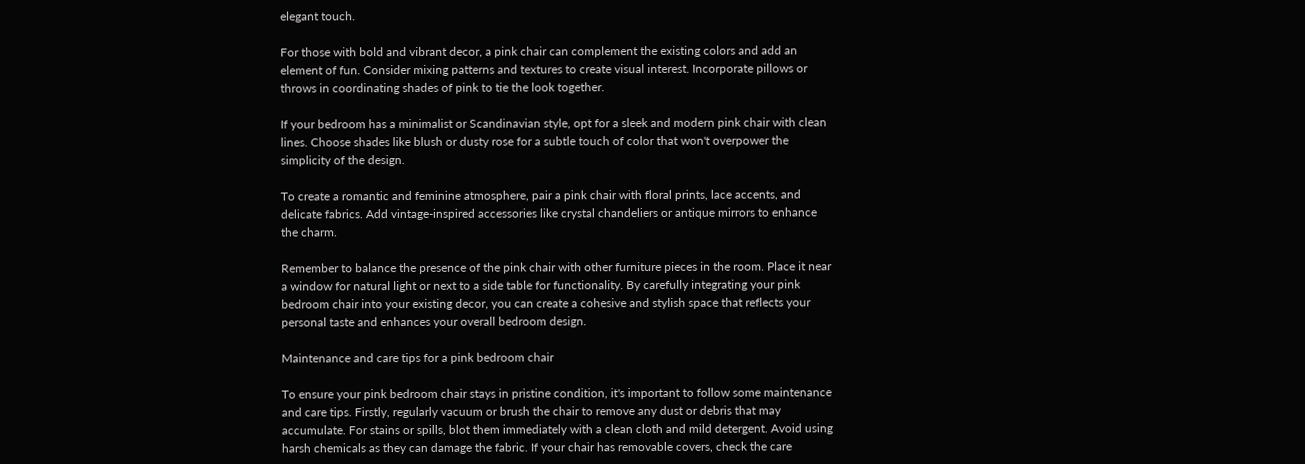elegant touch.

For those with bold and vibrant decor, a pink chair can complement the existing colors and add an element of fun. Consider mixing patterns and textures to create visual interest. Incorporate pillows or throws in coordinating shades of pink to tie the look together.

If your bedroom has a minimalist or Scandinavian style, opt for a sleek and modern pink chair with clean lines. Choose shades like blush or dusty rose for a subtle touch of color that won't overpower the simplicity of the design.

To create a romantic and feminine atmosphere, pair a pink chair with floral prints, lace accents, and delicate fabrics. Add vintage-inspired accessories like crystal chandeliers or antique mirrors to enhance the charm.

Remember to balance the presence of the pink chair with other furniture pieces in the room. Place it near a window for natural light or next to a side table for functionality. By carefully integrating your pink bedroom chair into your existing decor, you can create a cohesive and stylish space that reflects your personal taste and enhances your overall bedroom design.

Maintenance and care tips for a pink bedroom chair

To ensure your pink bedroom chair stays in pristine condition, it's important to follow some maintenance and care tips. Firstly, regularly vacuum or brush the chair to remove any dust or debris that may accumulate. For stains or spills, blot them immediately with a clean cloth and mild detergent. Avoid using harsh chemicals as they can damage the fabric. If your chair has removable covers, check the care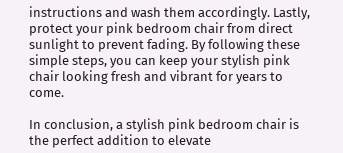instructions and wash them accordingly. Lastly, protect your pink bedroom chair from direct sunlight to prevent fading. By following these simple steps, you can keep your stylish pink chair looking fresh and vibrant for years to come.

In conclusion, a stylish pink bedroom chair is the perfect addition to elevate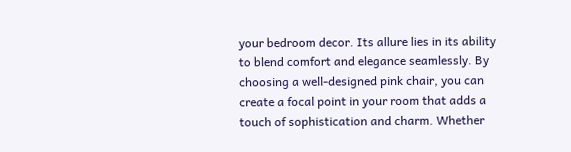your bedroom decor. Its allure lies in its ability to blend comfort and elegance seamlessly. By choosing a well-designed pink chair, you can create a focal point in your room that adds a touch of sophistication and charm. Whether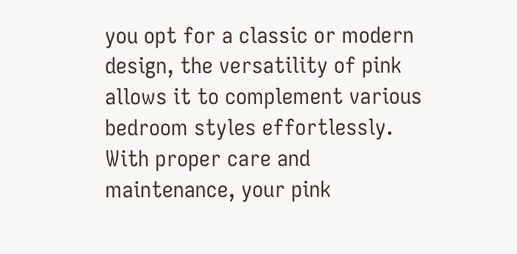you opt for a classic or modern design, the versatility of pink allows it to complement various bedroom styles effortlessly. With proper care and maintenance, your pink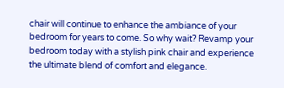chair will continue to enhance the ambiance of your bedroom for years to come. So why wait? Revamp your bedroom today with a stylish pink chair and experience the ultimate blend of comfort and elegance.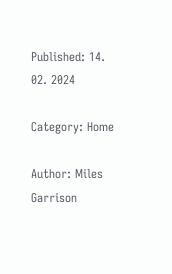Published: 14. 02. 2024

Category: Home

Author: Miles Garrison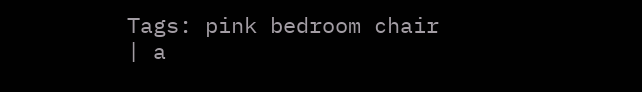Tags: pink bedroom chair | a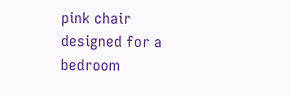pink chair designed for a bedroom